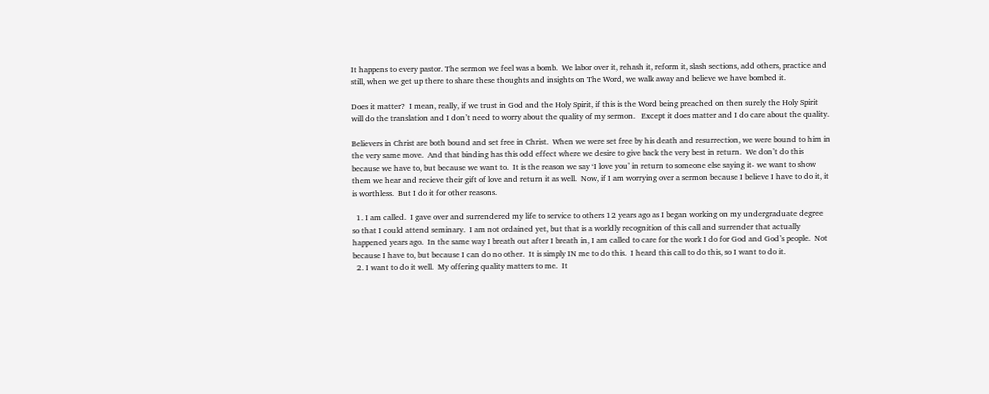It happens to every pastor. The sermon we feel was a bomb.  We labor over it, rehash it, reform it, slash sections, add others, practice and still, when we get up there to share these thoughts and insights on The Word, we walk away and believe we have bombed it.

Does it matter?  I mean, really, if we trust in God and the Holy Spirit, if this is the Word being preached on then surely the Holy Spirit will do the translation and I don’t need to worry about the quality of my sermon.   Except it does matter and I do care about the quality.

Believers in Christ are both bound and set free in Christ.  When we were set free by his death and resurrection, we were bound to him in the very same move.  And that binding has this odd effect where we desire to give back the very best in return.  We don’t do this because we have to, but because we want to.  It is the reason we say ‘I love you’ in return to someone else saying it- we want to show them we hear and recieve their gift of love and return it as well.  Now, if I am worrying over a sermon because I believe I have to do it, it is worthless.  But I do it for other reasons.

  1. I am called.  I gave over and surrendered my life to service to others 12 years ago as I began working on my undergraduate degree so that I could attend seminary.  I am not ordained yet, but that is a worldly recognition of this call and surrender that actually happened years ago.  In the same way I breath out after I breath in, I am called to care for the work I do for God and God’s people.  Not because I have to, but because I can do no other.  It is simply IN me to do this.  I heard this call to do this, so I want to do it.
  2. I want to do it well.  My offering quality matters to me.  It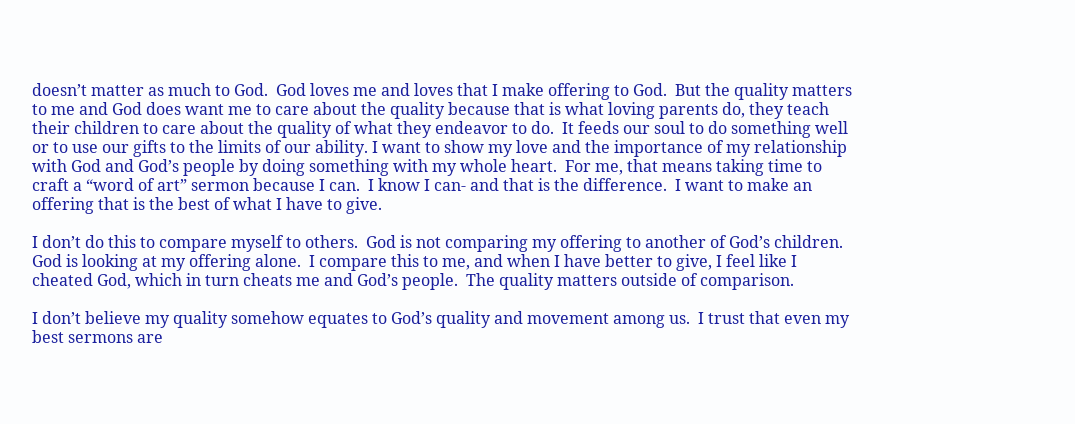doesn’t matter as much to God.  God loves me and loves that I make offering to God.  But the quality matters to me and God does want me to care about the quality because that is what loving parents do, they teach their children to care about the quality of what they endeavor to do.  It feeds our soul to do something well or to use our gifts to the limits of our ability. I want to show my love and the importance of my relationship with God and God’s people by doing something with my whole heart.  For me, that means taking time to craft a “word of art” sermon because I can.  I know I can- and that is the difference.  I want to make an offering that is the best of what I have to give.

I don’t do this to compare myself to others.  God is not comparing my offering to another of God’s children.  God is looking at my offering alone.  I compare this to me, and when I have better to give, I feel like I cheated God, which in turn cheats me and God’s people.  The quality matters outside of comparison.

I don’t believe my quality somehow equates to God’s quality and movement among us.  I trust that even my best sermons are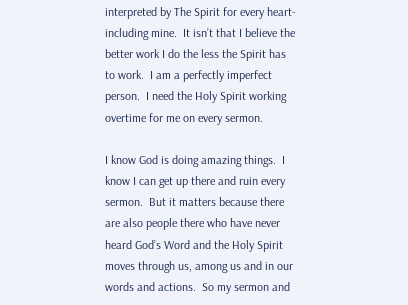interpreted by The Spirit for every heart- including mine.  It isn’t that I believe the better work I do the less the Spirit has to work.  I am a perfectly imperfect person.  I need the Holy Spirit working overtime for me on every sermon.

I know God is doing amazing things.  I know I can get up there and ruin every sermon.  But it matters because there are also people there who have never heard God’s Word and the Holy Spirit moves through us, among us and in our words and actions.  So my sermon and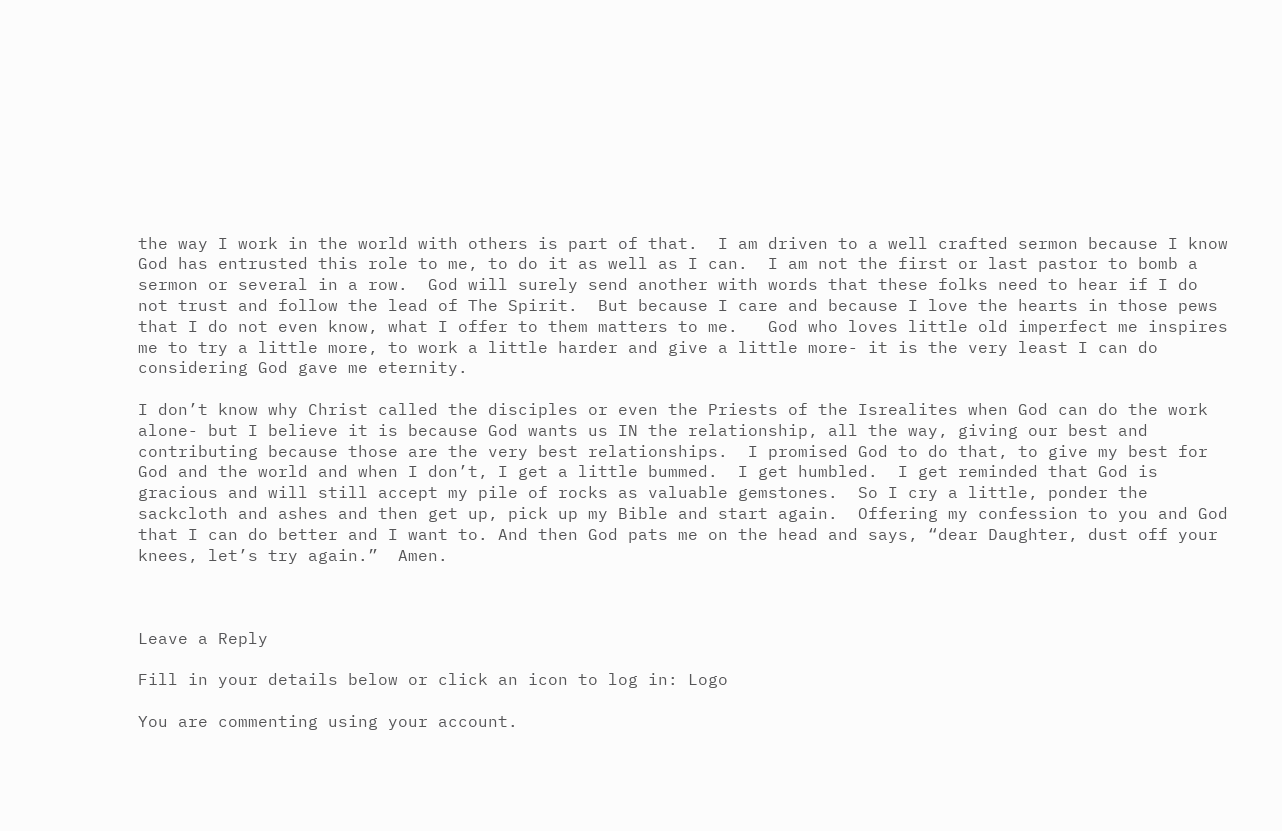the way I work in the world with others is part of that.  I am driven to a well crafted sermon because I know God has entrusted this role to me, to do it as well as I can.  I am not the first or last pastor to bomb a sermon or several in a row.  God will surely send another with words that these folks need to hear if I do not trust and follow the lead of The Spirit.  But because I care and because I love the hearts in those pews that I do not even know, what I offer to them matters to me.   God who loves little old imperfect me inspires me to try a little more, to work a little harder and give a little more- it is the very least I can do considering God gave me eternity.

I don’t know why Christ called the disciples or even the Priests of the Isrealites when God can do the work alone- but I believe it is because God wants us IN the relationship, all the way, giving our best and contributing because those are the very best relationships.  I promised God to do that, to give my best for God and the world and when I don’t, I get a little bummed.  I get humbled.  I get reminded that God is gracious and will still accept my pile of rocks as valuable gemstones.  So I cry a little, ponder the sackcloth and ashes and then get up, pick up my Bible and start again.  Offering my confession to you and God that I can do better and I want to. And then God pats me on the head and says, “dear Daughter, dust off your knees, let’s try again.”  Amen.



Leave a Reply

Fill in your details below or click an icon to log in: Logo

You are commenting using your account.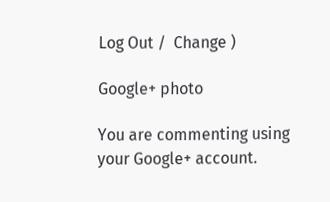Log Out /  Change )

Google+ photo

You are commenting using your Google+ account.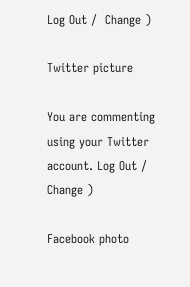Log Out /  Change )

Twitter picture

You are commenting using your Twitter account. Log Out /  Change )

Facebook photo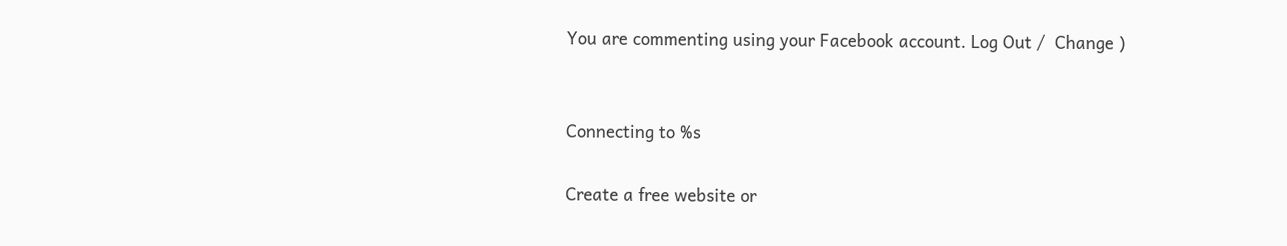You are commenting using your Facebook account. Log Out /  Change )


Connecting to %s

Create a free website or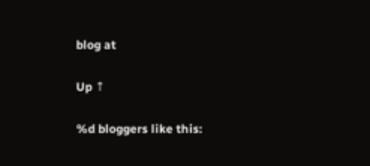blog at

Up ↑

%d bloggers like this: